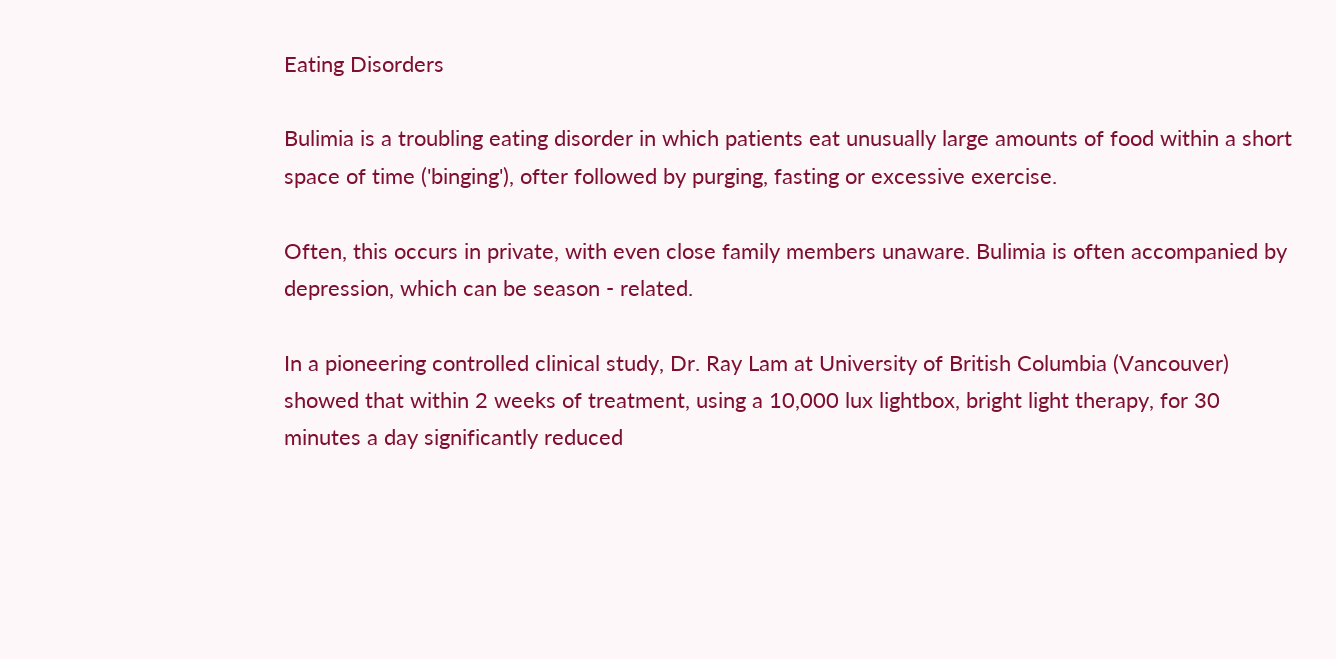Eating Disorders

Bulimia is a troubling eating disorder in which patients eat unusually large amounts of food within a short space of time ('binging'), ofter followed by purging, fasting or excessive exercise.

Often, this occurs in private, with even close family members unaware. Bulimia is often accompanied by depression, which can be season - related.

In a pioneering controlled clinical study, Dr. Ray Lam at University of British Columbia (Vancouver) showed that within 2 weeks of treatment, using a 10,000 lux lightbox, bright light therapy, for 30 minutes a day significantly reduced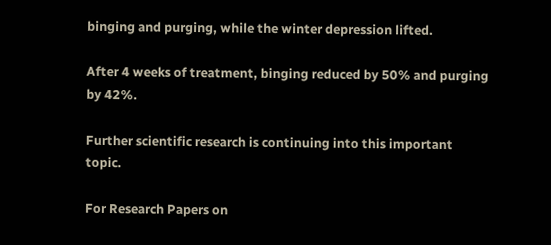binging and purging, while the winter depression lifted.

After 4 weeks of treatment, binging reduced by 50% and purging by 42%.

Further scientific research is continuing into this important topic.

For Research Papers on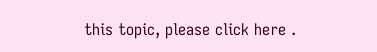this topic, please click here .